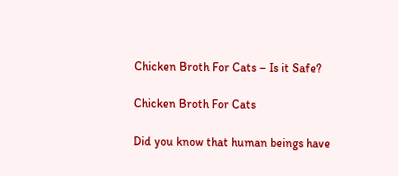Chicken Broth For Cats – Is it Safe?

Chicken Broth For Cats

Did you know that human beings have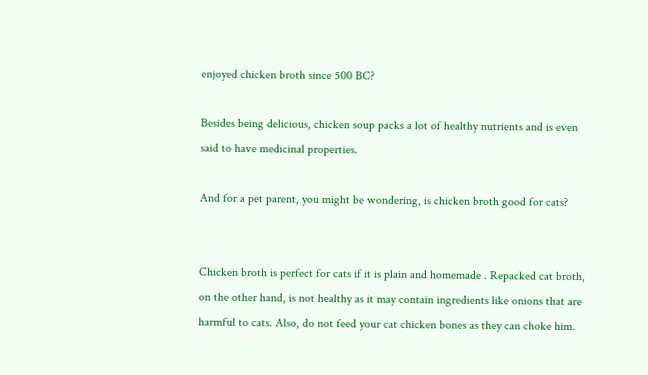enjoyed chicken broth since 500 BC?

Besides being delicious, chicken soup packs a lot of healthy nutrients and is even said to have medicinal properties.

And for a pet parent, you might be wondering, is chicken broth good for cats?


Chicken broth is perfect for cats if it is plain and homemade . Repacked cat broth, on the other hand, is not healthy as it may contain ingredients like onions that are harmful to cats. Also, do not feed your cat chicken bones as they can choke him.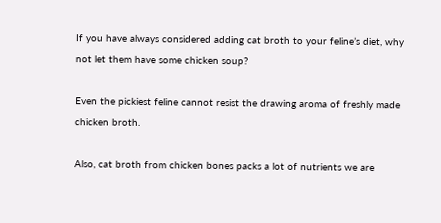If you have always considered adding cat broth to your feline’s diet, why not let them have some chicken soup?

Even the pickiest feline cannot resist the drawing aroma of freshly made chicken broth.

Also, cat broth from chicken bones packs a lot of nutrients we are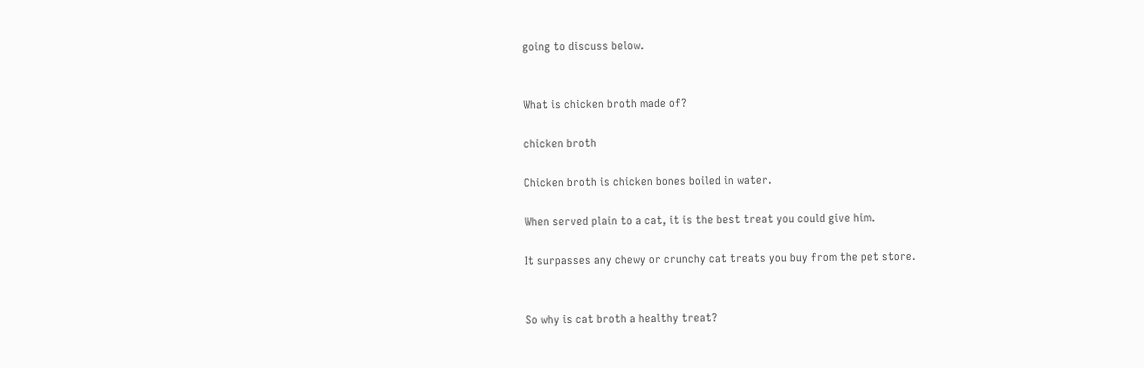going to discuss below.


What is chicken broth made of?

chicken broth

Chicken broth is chicken bones boiled in water.

When served plain to a cat, it is the best treat you could give him.

It surpasses any chewy or crunchy cat treats you buy from the pet store.


So why is cat broth a healthy treat?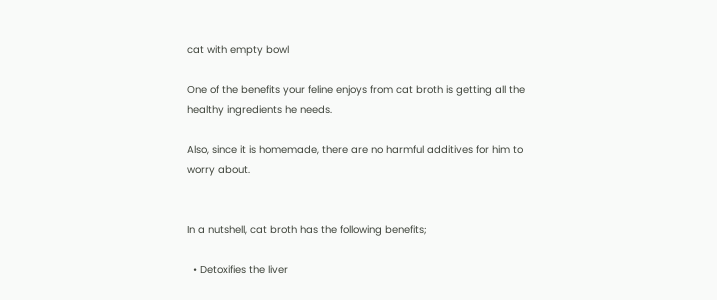cat with empty bowl

One of the benefits your feline enjoys from cat broth is getting all the healthy ingredients he needs.

Also, since it is homemade, there are no harmful additives for him to worry about.


In a nutshell, cat broth has the following benefits;

  • Detoxifies the liver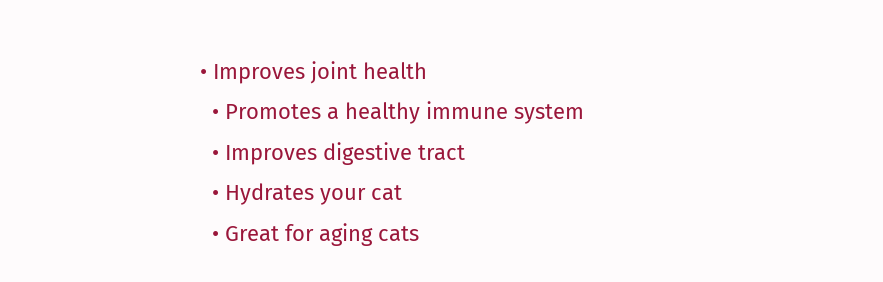• Improves joint health
  • Promotes a healthy immune system
  • Improves digestive tract
  • Hydrates your cat
  • Great for aging cats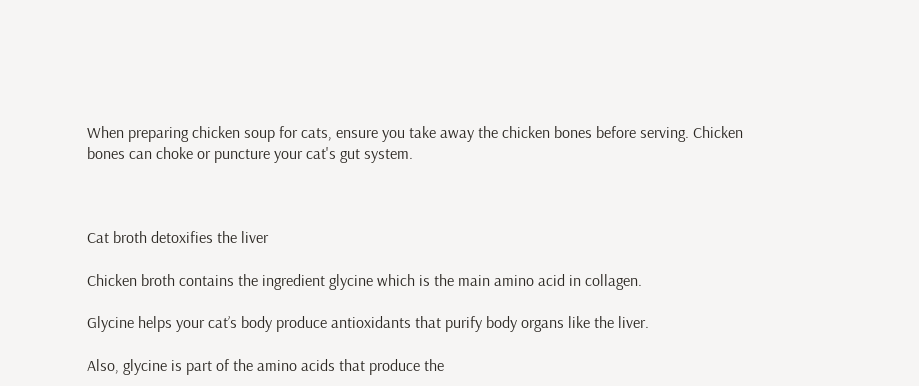When preparing chicken soup for cats, ensure you take away the chicken bones before serving. Chicken bones can choke or puncture your cat's gut system.



Cat broth detoxifies the liver

Chicken broth contains the ingredient glycine which is the main amino acid in collagen.

Glycine helps your cat’s body produce antioxidants that purify body organs like the liver.

Also, glycine is part of the amino acids that produce the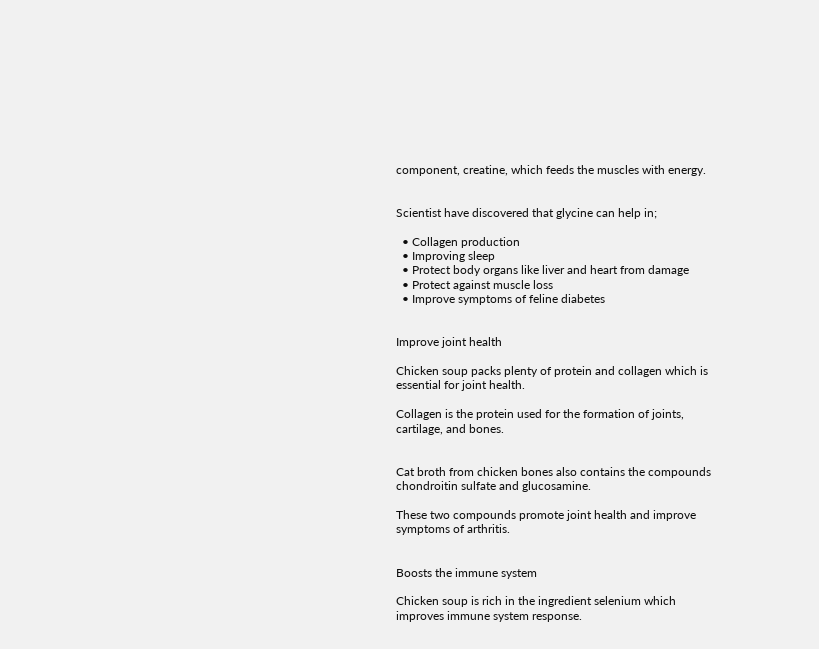component, creatine, which feeds the muscles with energy.


Scientist have discovered that glycine can help in;

  • Collagen production
  • Improving sleep
  • Protect body organs like liver and heart from damage
  • Protect against muscle loss
  • Improve symptoms of feline diabetes


Improve joint health

Chicken soup packs plenty of protein and collagen which is essential for joint health.

Collagen is the protein used for the formation of joints, cartilage, and bones.


Cat broth from chicken bones also contains the compounds chondroitin sulfate and glucosamine.

These two compounds promote joint health and improve symptoms of arthritis.


Boosts the immune system

Chicken soup is rich in the ingredient selenium which improves immune system response.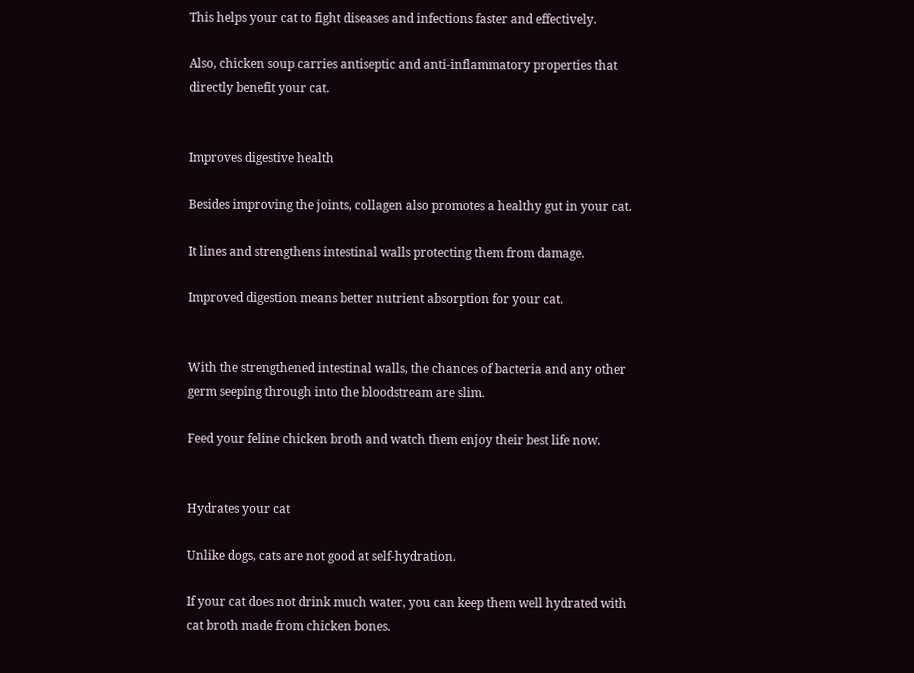This helps your cat to fight diseases and infections faster and effectively.

Also, chicken soup carries antiseptic and anti-inflammatory properties that directly benefit your cat.


Improves digestive health

Besides improving the joints, collagen also promotes a healthy gut in your cat.

It lines and strengthens intestinal walls protecting them from damage.

Improved digestion means better nutrient absorption for your cat.


With the strengthened intestinal walls, the chances of bacteria and any other germ seeping through into the bloodstream are slim.

Feed your feline chicken broth and watch them enjoy their best life now.


Hydrates your cat

Unlike dogs, cats are not good at self-hydration.

If your cat does not drink much water, you can keep them well hydrated with cat broth made from chicken bones.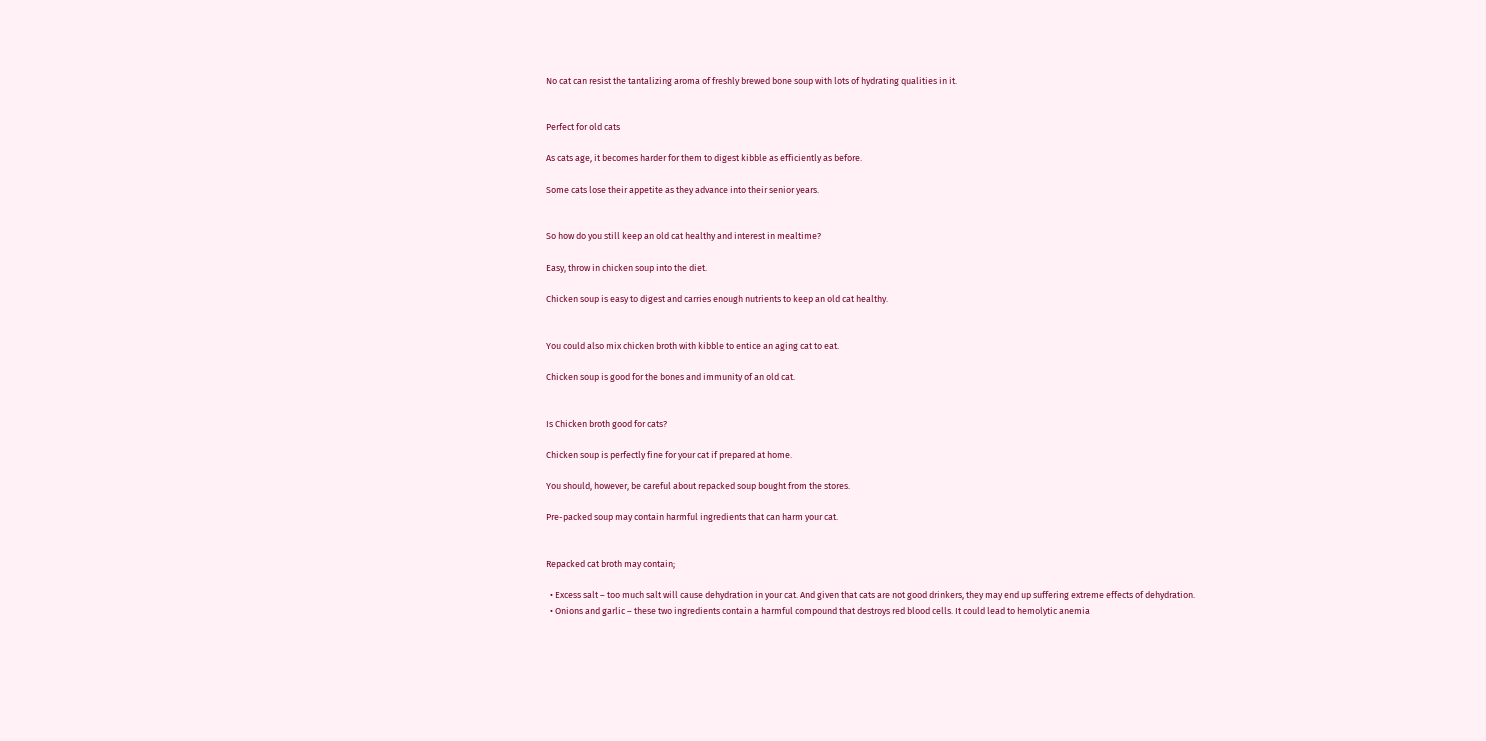No cat can resist the tantalizing aroma of freshly brewed bone soup with lots of hydrating qualities in it.


Perfect for old cats

As cats age, it becomes harder for them to digest kibble as efficiently as before.

Some cats lose their appetite as they advance into their senior years.


So how do you still keep an old cat healthy and interest in mealtime?

Easy, throw in chicken soup into the diet.

Chicken soup is easy to digest and carries enough nutrients to keep an old cat healthy.


You could also mix chicken broth with kibble to entice an aging cat to eat.

Chicken soup is good for the bones and immunity of an old cat.


Is Chicken broth good for cats?

Chicken soup is perfectly fine for your cat if prepared at home.

You should, however, be careful about repacked soup bought from the stores.

Pre-packed soup may contain harmful ingredients that can harm your cat.


Repacked cat broth may contain;

  • Excess salt – too much salt will cause dehydration in your cat. And given that cats are not good drinkers, they may end up suffering extreme effects of dehydration.
  • Onions and garlic – these two ingredients contain a harmful compound that destroys red blood cells. It could lead to hemolytic anemia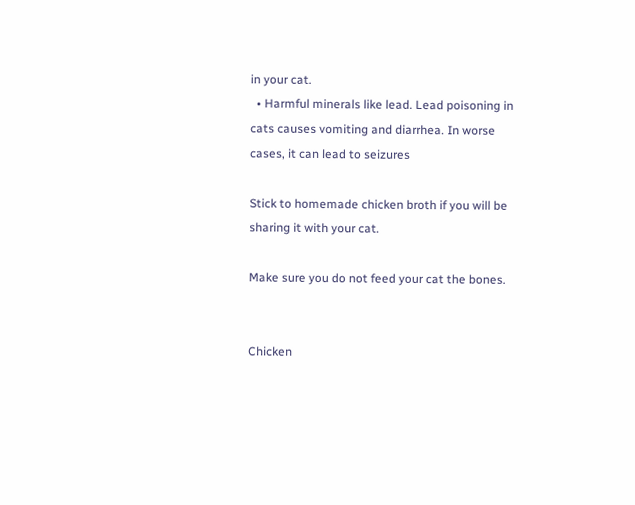in your cat.
  • Harmful minerals like lead. Lead poisoning in cats causes vomiting and diarrhea. In worse cases, it can lead to seizures

Stick to homemade chicken broth if you will be sharing it with your cat.

Make sure you do not feed your cat the bones.


Chicken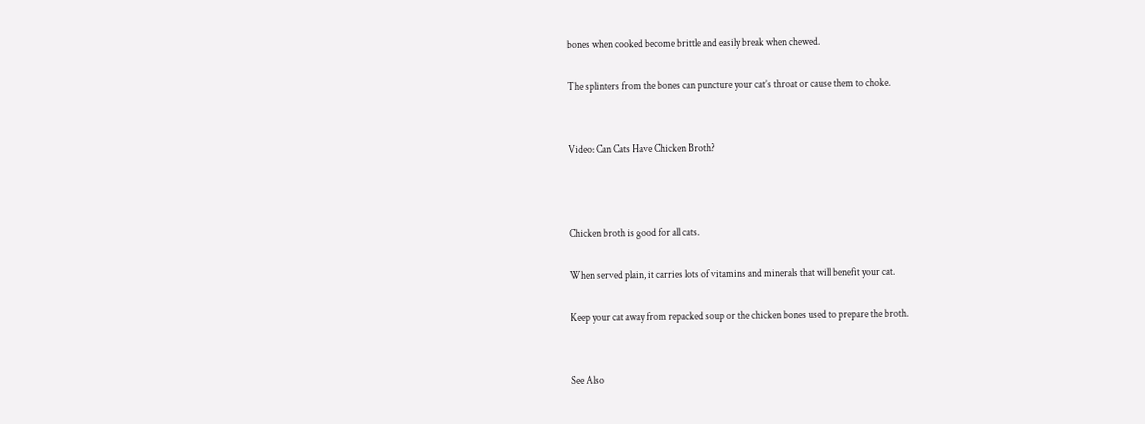bones when cooked become brittle and easily break when chewed.

The splinters from the bones can puncture your cat’s throat or cause them to choke.


Video: Can Cats Have Chicken Broth?



Chicken broth is good for all cats.

When served plain, it carries lots of vitamins and minerals that will benefit your cat.

Keep your cat away from repacked soup or the chicken bones used to prepare the broth.


See Also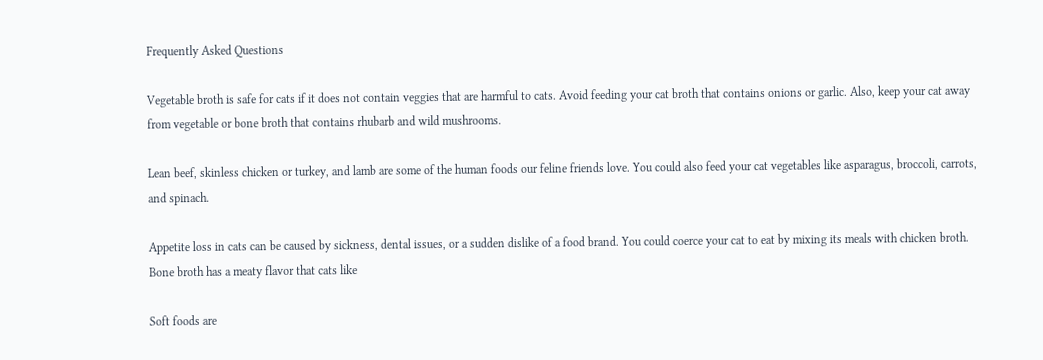Frequently Asked Questions

Vegetable broth is safe for cats if it does not contain veggies that are harmful to cats. Avoid feeding your cat broth that contains onions or garlic. Also, keep your cat away from vegetable or bone broth that contains rhubarb and wild mushrooms.

Lean beef, skinless chicken or turkey, and lamb are some of the human foods our feline friends love. You could also feed your cat vegetables like asparagus, broccoli, carrots, and spinach.

Appetite loss in cats can be caused by sickness, dental issues, or a sudden dislike of a food brand. You could coerce your cat to eat by mixing its meals with chicken broth. Bone broth has a meaty flavor that cats like

Soft foods are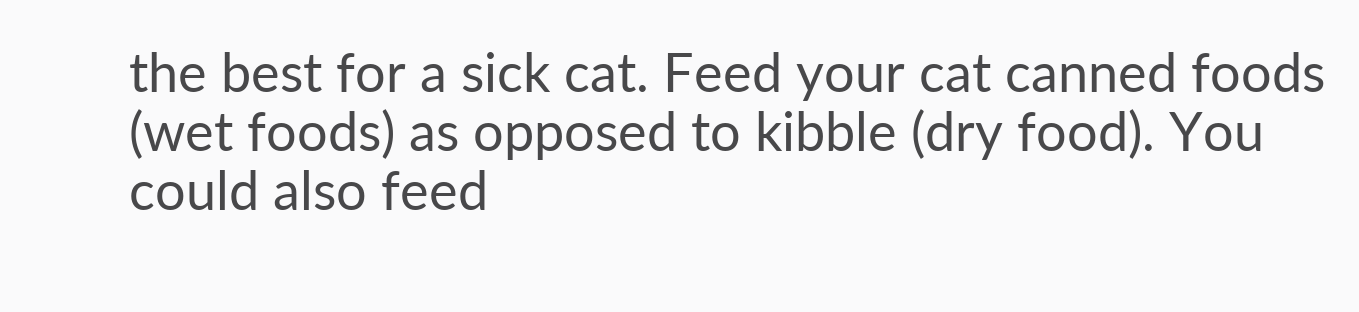the best for a sick cat. Feed your cat canned foods (wet foods) as opposed to kibble (dry food). You could also feed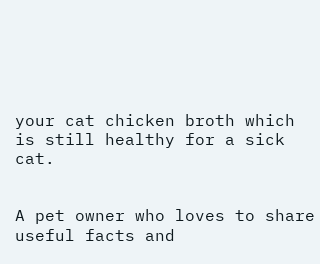your cat chicken broth which is still healthy for a sick cat.


A pet owner who loves to share useful facts and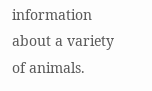information about a variety of animals.